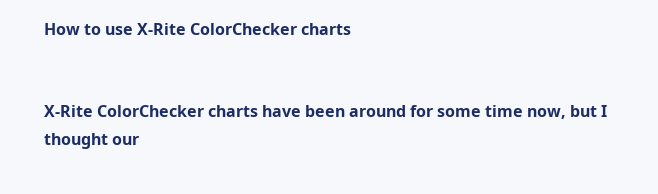How to use X-Rite ColorChecker charts


X-Rite ColorChecker charts have been around for some time now, but I thought our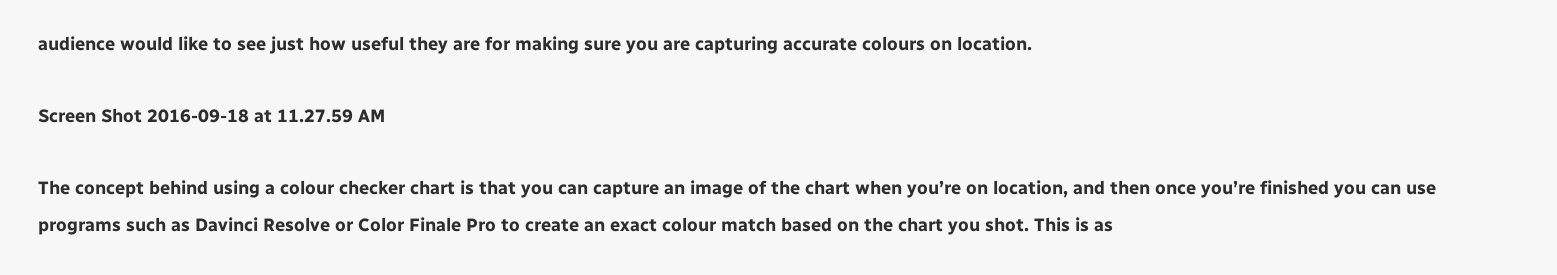audience would like to see just how useful they are for making sure you are capturing accurate colours on location.

Screen Shot 2016-09-18 at 11.27.59 AM

The concept behind using a colour checker chart is that you can capture an image of the chart when you’re on location, and then once you’re finished you can use programs such as Davinci Resolve or Color Finale Pro to create an exact colour match based on the chart you shot. This is as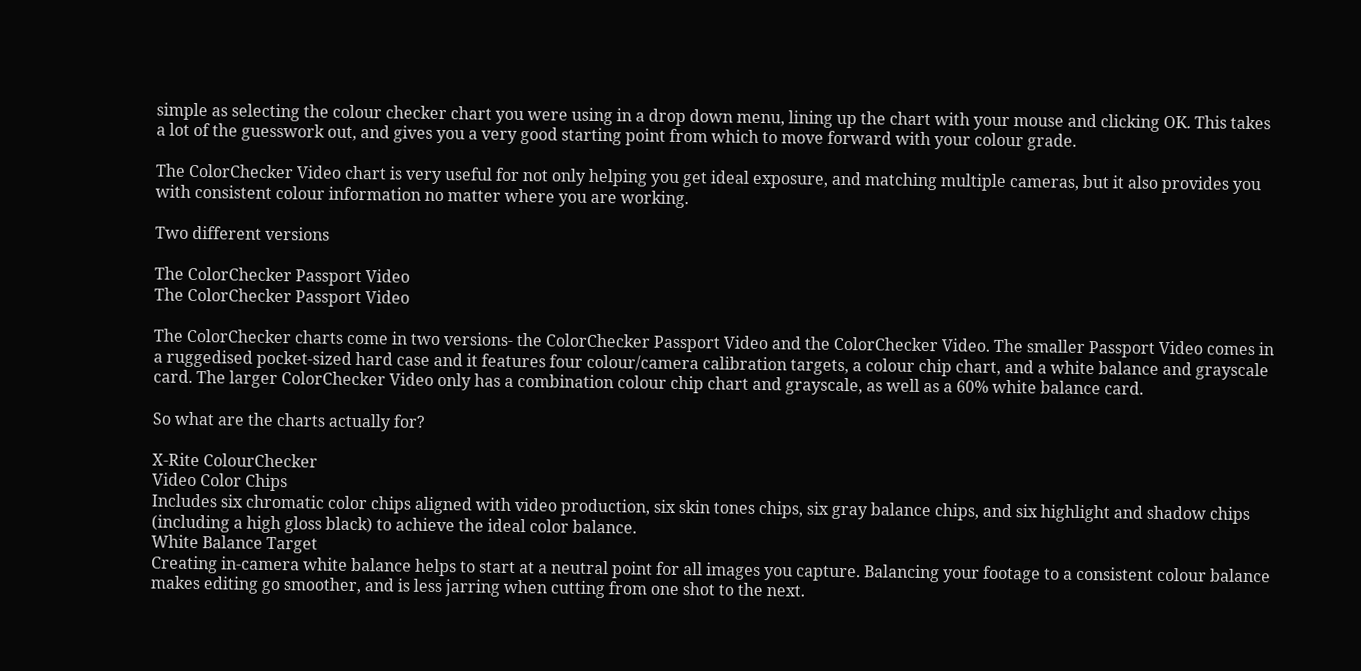simple as selecting the colour checker chart you were using in a drop down menu, lining up the chart with your mouse and clicking OK. This takes a lot of the guesswork out, and gives you a very good starting point from which to move forward with your colour grade.

The ColorChecker Video chart is very useful for not only helping you get ideal exposure, and matching multiple cameras, but it also provides you with consistent colour information no matter where you are working.

Two different versions

The ColorChecker Passport Video
The ColorChecker Passport Video

The ColorChecker charts come in two versions- the ColorChecker Passport Video and the ColorChecker Video. The smaller Passport Video comes in a ruggedised pocket-sized hard case and it features four colour/camera calibration targets, a colour chip chart, and a white balance and grayscale card. The larger ColorChecker Video only has a combination colour chip chart and grayscale, as well as a 60% white balance card.

So what are the charts actually for?

X-Rite ColourChecker
Video Color Chips
Includes six chromatic color chips aligned with video production, six skin tones chips, six gray balance chips, and six highlight and shadow chips (including a high gloss black) to achieve the ideal color balance.
White Balance Target
Creating in-camera white balance helps to start at a neutral point for all images you capture. Balancing your footage to a consistent colour balance makes editing go smoother, and is less jarring when cutting from one shot to the next.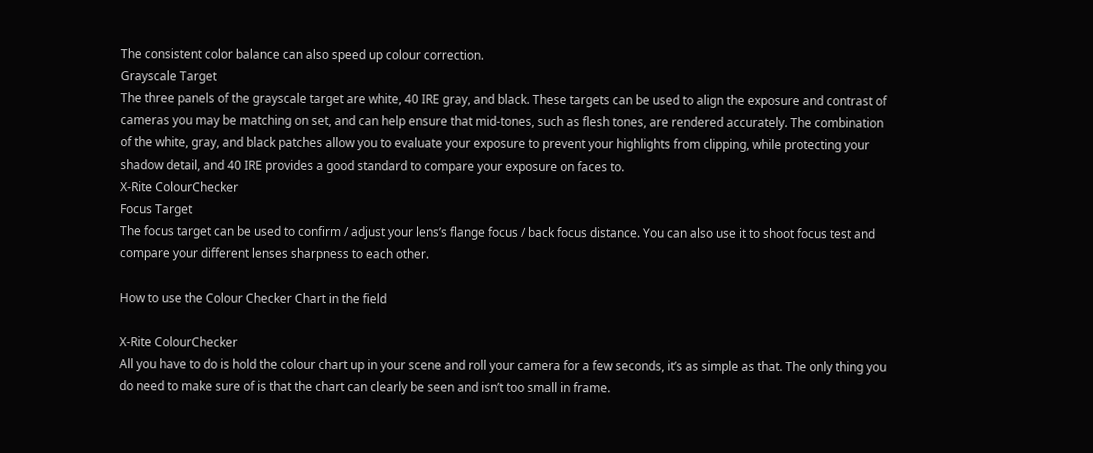The consistent color balance can also speed up colour correction.
Grayscale Target
The three panels of the grayscale target are white, 40 IRE gray, and black. These targets can be used to align the exposure and contrast of cameras you may be matching on set, and can help ensure that mid-tones, such as flesh tones, are rendered accurately. The combination of the white, gray, and black patches allow you to evaluate your exposure to prevent your highlights from clipping, while protecting your shadow detail, and 40 IRE provides a good standard to compare your exposure on faces to.
X-Rite ColourChecker
Focus Target
The focus target can be used to confirm / adjust your lens’s flange focus / back focus distance. You can also use it to shoot focus test and compare your different lenses sharpness to each other.

How to use the Colour Checker Chart in the field

X-Rite ColourChecker
All you have to do is hold the colour chart up in your scene and roll your camera for a few seconds, it’s as simple as that. The only thing you do need to make sure of is that the chart can clearly be seen and isn’t too small in frame.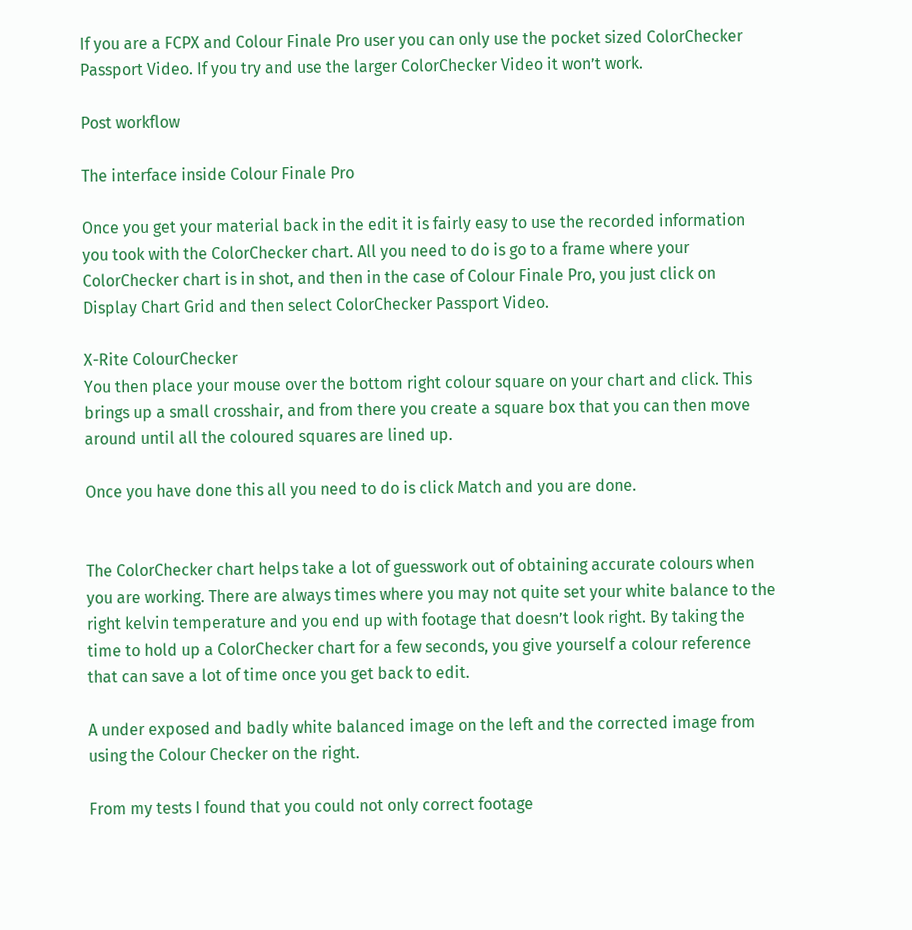If you are a FCPX and Colour Finale Pro user you can only use the pocket sized ColorChecker Passport Video. If you try and use the larger ColorChecker Video it won’t work.

Post workflow

The interface inside Colour Finale Pro

Once you get your material back in the edit it is fairly easy to use the recorded information you took with the ColorChecker chart. All you need to do is go to a frame where your ColorChecker chart is in shot, and then in the case of Colour Finale Pro, you just click on Display Chart Grid and then select ColorChecker Passport Video.

X-Rite ColourChecker
You then place your mouse over the bottom right colour square on your chart and click. This brings up a small crosshair, and from there you create a square box that you can then move around until all the coloured squares are lined up.

Once you have done this all you need to do is click Match and you are done.


The ColorChecker chart helps take a lot of guesswork out of obtaining accurate colours when you are working. There are always times where you may not quite set your white balance to the right kelvin temperature and you end up with footage that doesn’t look right. By taking the time to hold up a ColorChecker chart for a few seconds, you give yourself a colour reference that can save a lot of time once you get back to edit.

A under exposed and badly white balanced image on the left and the corrected image from using the Colour Checker on the right.

From my tests I found that you could not only correct footage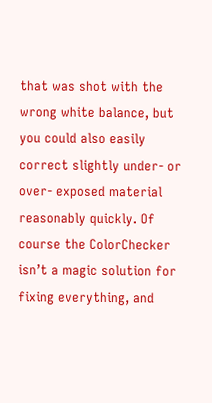that was shot with the wrong white balance, but you could also easily correct slightly under- or over- exposed material reasonably quickly. Of course the ColorChecker isn’t a magic solution for fixing everything, and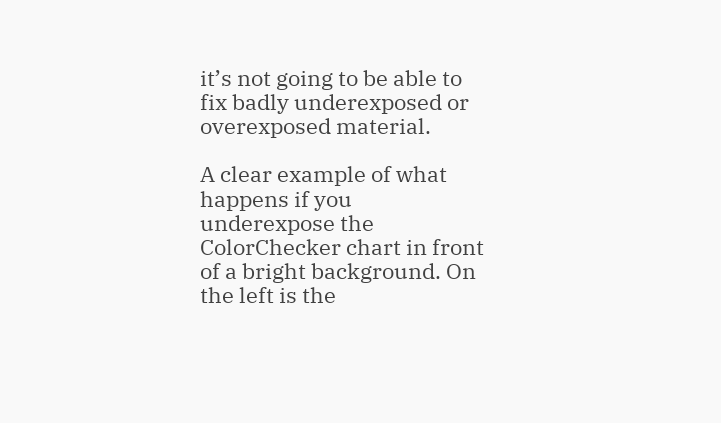it’s not going to be able to fix badly underexposed or overexposed material.

A clear example of what happens if you underexpose the ColorChecker chart in front of a bright background. On the left is the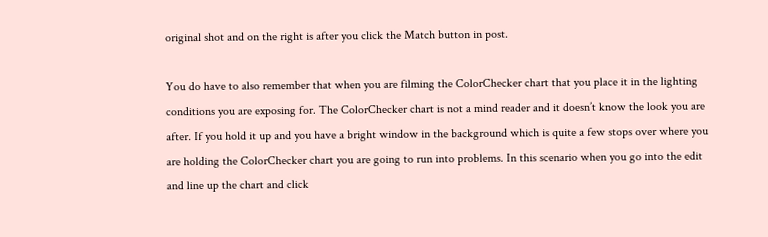original shot and on the right is after you click the Match button in post.

You do have to also remember that when you are filming the ColorChecker chart that you place it in the lighting conditions you are exposing for. The ColorChecker chart is not a mind reader and it doesn’t know the look you are after. If you hold it up and you have a bright window in the background which is quite a few stops over where you are holding the ColorChecker chart you are going to run into problems. In this scenario when you go into the edit and line up the chart and click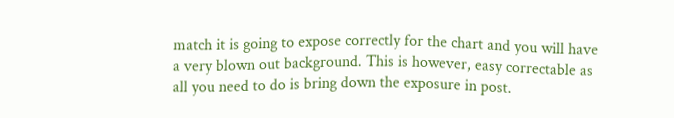match it is going to expose correctly for the chart and you will have a very blown out background. This is however, easy correctable as all you need to do is bring down the exposure in post.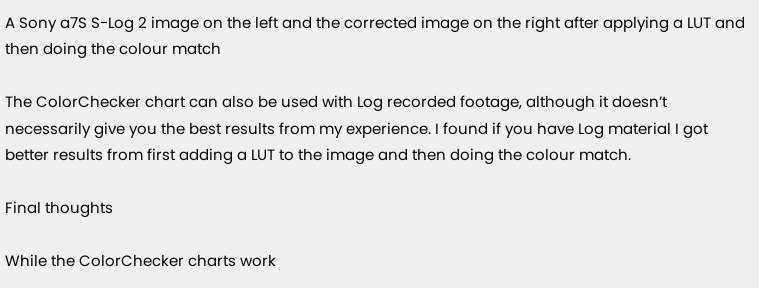A Sony a7S S-Log 2 image on the left and the corrected image on the right after applying a LUT and then doing the colour match

The ColorChecker chart can also be used with Log recorded footage, although it doesn’t necessarily give you the best results from my experience. I found if you have Log material I got better results from first adding a LUT to the image and then doing the colour match.

Final thoughts

While the ColorChecker charts work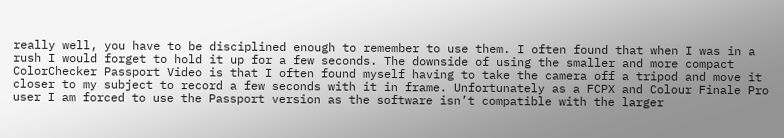really well, you have to be disciplined enough to remember to use them. I often found that when I was in a rush I would forget to hold it up for a few seconds. The downside of using the smaller and more compact ColorChecker Passport Video is that I often found myself having to take the camera off a tripod and move it closer to my subject to record a few seconds with it in frame. Unfortunately as a FCPX and Colour Finale Pro user I am forced to use the Passport version as the software isn’t compatible with the larger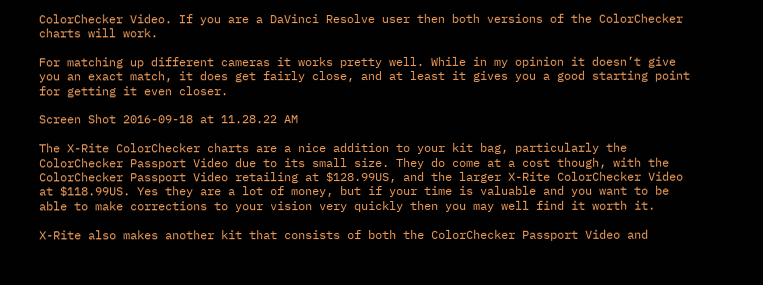ColorChecker Video. If you are a DaVinci Resolve user then both versions of the ColorChecker charts will work.

For matching up different cameras it works pretty well. While in my opinion it doesn’t give you an exact match, it does get fairly close, and at least it gives you a good starting point for getting it even closer.

Screen Shot 2016-09-18 at 11.28.22 AM

The X-Rite ColorChecker charts are a nice addition to your kit bag, particularly the ColorChecker Passport Video due to its small size. They do come at a cost though, with the ColorChecker Passport Video retailing at $128.99US, and the larger X-Rite ColorChecker Video at $118.99US. Yes they are a lot of money, but if your time is valuable and you want to be able to make corrections to your vision very quickly then you may well find it worth it.

X-Rite also makes another kit that consists of both the ColorChecker Passport Video and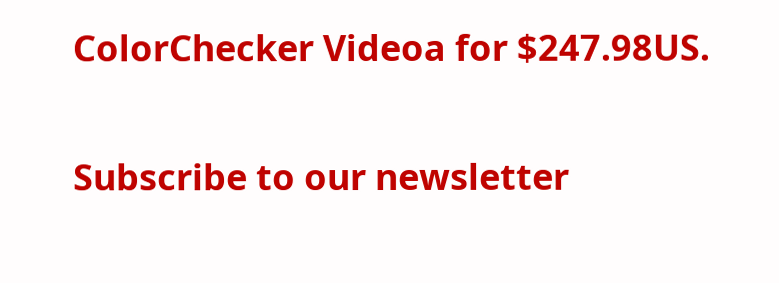ColorChecker Videoa for $247.98US.

Subscribe to our newsletter